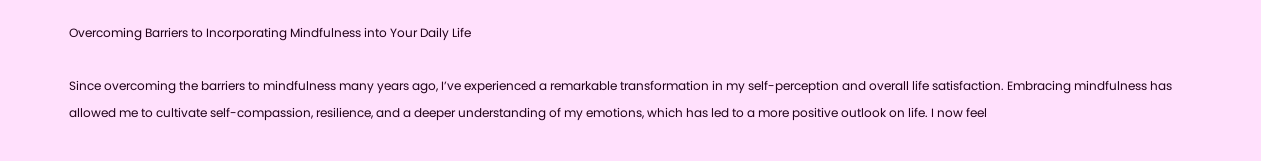Overcoming Barriers to Incorporating Mindfulness into Your Daily Life

Since overcoming the barriers to mindfulness many years ago, I’ve experienced a remarkable transformation in my self-perception and overall life satisfaction. Embracing mindfulness has allowed me to cultivate self-compassion, resilience, and a deeper understanding of my emotions, which has led to a more positive outlook on life. I now feel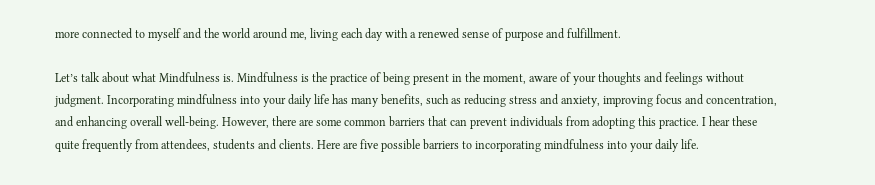more connected to myself and the world around me, living each day with a renewed sense of purpose and fulfillment.

Let’s talk about what Mindfulness is. Mindfulness is the practice of being present in the moment, aware of your thoughts and feelings without judgment. Incorporating mindfulness into your daily life has many benefits, such as reducing stress and anxiety, improving focus and concentration, and enhancing overall well-being. However, there are some common barriers that can prevent individuals from adopting this practice. I hear these quite frequently from attendees, students and clients. Here are five possible barriers to incorporating mindfulness into your daily life.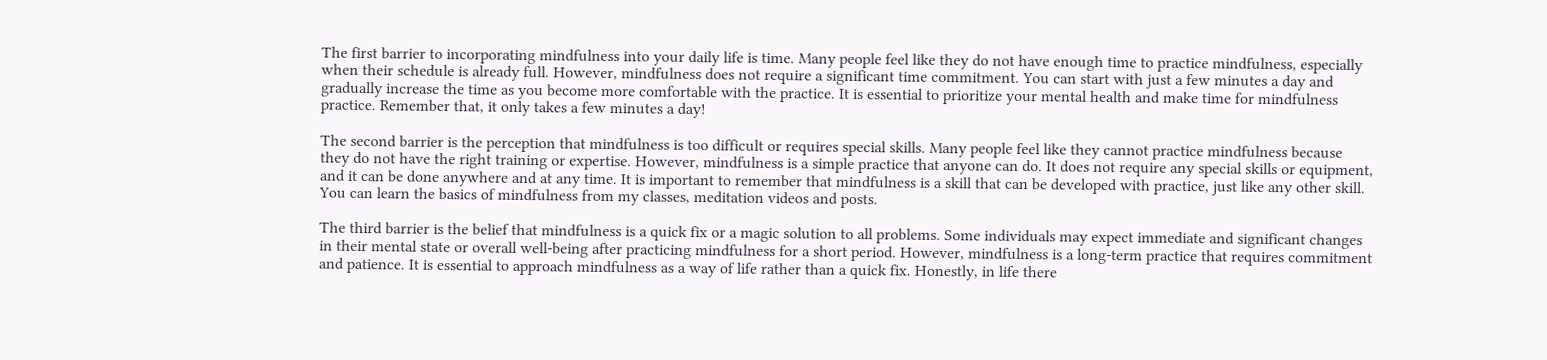The first barrier to incorporating mindfulness into your daily life is time. Many people feel like they do not have enough time to practice mindfulness, especially when their schedule is already full. However, mindfulness does not require a significant time commitment. You can start with just a few minutes a day and gradually increase the time as you become more comfortable with the practice. It is essential to prioritize your mental health and make time for mindfulness practice. Remember that, it only takes a few minutes a day!

The second barrier is the perception that mindfulness is too difficult or requires special skills. Many people feel like they cannot practice mindfulness because they do not have the right training or expertise. However, mindfulness is a simple practice that anyone can do. It does not require any special skills or equipment, and it can be done anywhere and at any time. It is important to remember that mindfulness is a skill that can be developed with practice, just like any other skill. You can learn the basics of mindfulness from my classes, meditation videos and posts.

The third barrier is the belief that mindfulness is a quick fix or a magic solution to all problems. Some individuals may expect immediate and significant changes in their mental state or overall well-being after practicing mindfulness for a short period. However, mindfulness is a long-term practice that requires commitment and patience. It is essential to approach mindfulness as a way of life rather than a quick fix. Honestly, in life there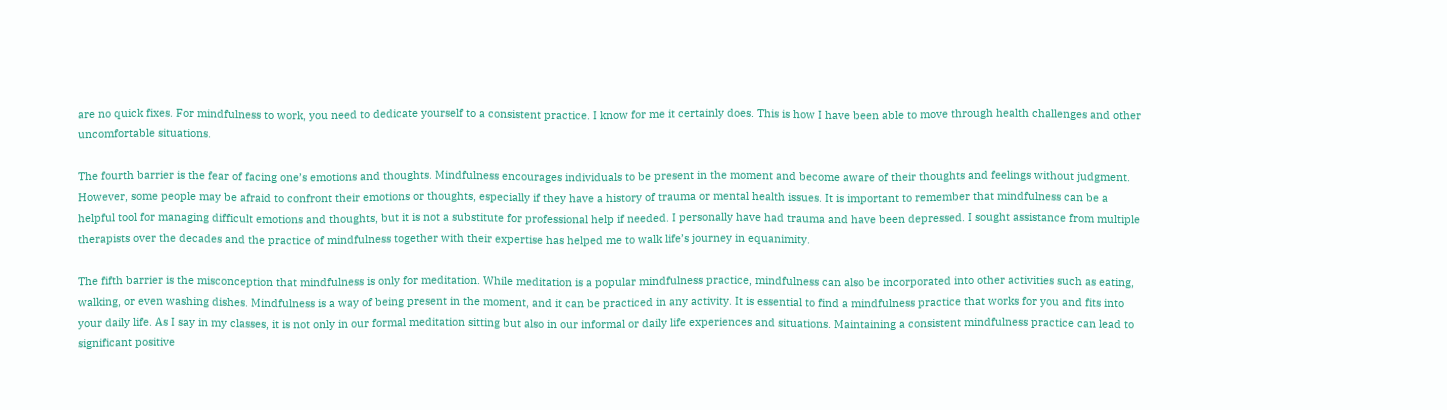are no quick fixes. For mindfulness to work, you need to dedicate yourself to a consistent practice. I know for me it certainly does. This is how I have been able to move through health challenges and other uncomfortable situations.

The fourth barrier is the fear of facing one’s emotions and thoughts. Mindfulness encourages individuals to be present in the moment and become aware of their thoughts and feelings without judgment. However, some people may be afraid to confront their emotions or thoughts, especially if they have a history of trauma or mental health issues. It is important to remember that mindfulness can be a helpful tool for managing difficult emotions and thoughts, but it is not a substitute for professional help if needed. I personally have had trauma and have been depressed. I sought assistance from multiple therapists over the decades and the practice of mindfulness together with their expertise has helped me to walk life’s journey in equanimity.

The fifth barrier is the misconception that mindfulness is only for meditation. While meditation is a popular mindfulness practice, mindfulness can also be incorporated into other activities such as eating, walking, or even washing dishes. Mindfulness is a way of being present in the moment, and it can be practiced in any activity. It is essential to find a mindfulness practice that works for you and fits into your daily life. As I say in my classes, it is not only in our formal meditation sitting but also in our informal or daily life experiences and situations. Maintaining a consistent mindfulness practice can lead to significant positive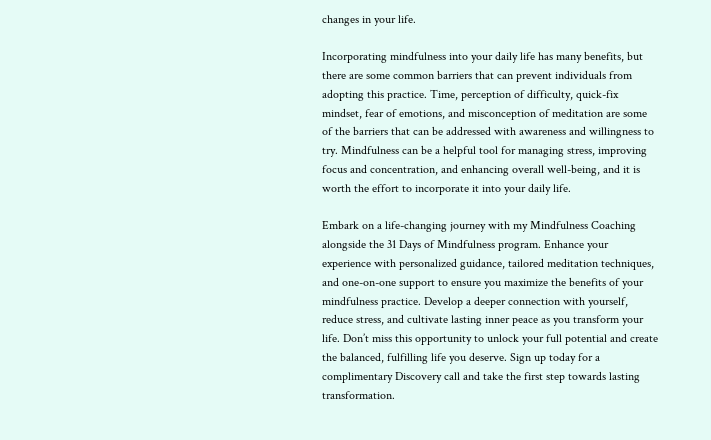changes in your life.

Incorporating mindfulness into your daily life has many benefits, but there are some common barriers that can prevent individuals from adopting this practice. Time, perception of difficulty, quick-fix mindset, fear of emotions, and misconception of meditation are some of the barriers that can be addressed with awareness and willingness to try. Mindfulness can be a helpful tool for managing stress, improving focus and concentration, and enhancing overall well-being, and it is worth the effort to incorporate it into your daily life.

Embark on a life-changing journey with my Mindfulness Coaching alongside the 31 Days of Mindfulness program. Enhance your experience with personalized guidance, tailored meditation techniques, and one-on-one support to ensure you maximize the benefits of your mindfulness practice. Develop a deeper connection with yourself, reduce stress, and cultivate lasting inner peace as you transform your life. Don’t miss this opportunity to unlock your full potential and create the balanced, fulfilling life you deserve. Sign up today for a complimentary Discovery call and take the first step towards lasting transformation.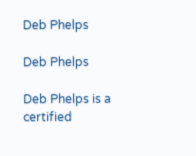Deb Phelps

Deb Phelps

Deb Phelps is a certified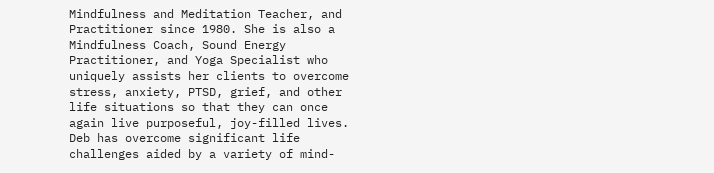Mindfulness and Meditation Teacher, and Practitioner since 1980. She is also a Mindfulness Coach, Sound Energy Practitioner, and Yoga Specialist who uniquely assists her clients to overcome stress, anxiety, PTSD, grief, and other life situations so that they can once again live purposeful, joy-filled lives. Deb has overcome significant life challenges aided by a variety of mind-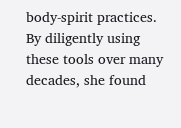body-spirit practices. By diligently using these tools over many decades, she found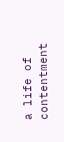a life of contentment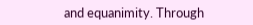and equanimity. Through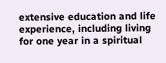extensive education and life experience, including living for one year in a spiritual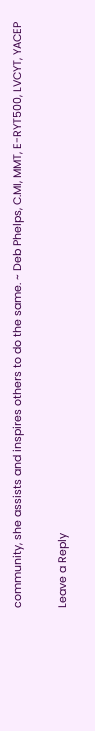community, she assists and inspires others to do the same. ~ Deb Phelps, C.MI, MMT, E-RYT500, LVCYT, YACEP

Leave a Reply